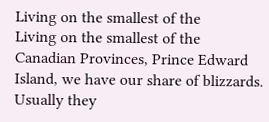Living on the smallest of the
Living on the smallest of the Canadian Provinces, Prince Edward Island, we have our share of blizzards. Usually they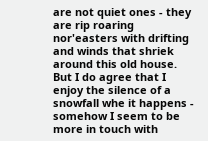are not quiet ones - they are rip roaring nor'easters with drifting and winds that shriek around this old house. But I do agree that I enjoy the silence of a snowfall whe it happens - somehow I seem to be more in touch with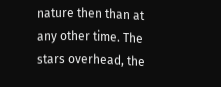nature then than at any other time. The stars overhead, the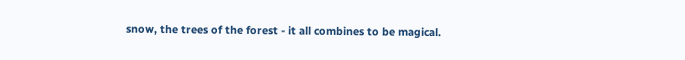snow, the trees of the forest - it all combines to be magical.